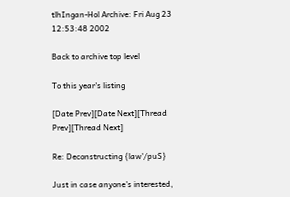tlhIngan-Hol Archive: Fri Aug 23 12:53:48 2002

Back to archive top level

To this year's listing

[Date Prev][Date Next][Thread Prev][Thread Next]

Re: Deconstructing {law'/puS}

Just in case anyone's interested,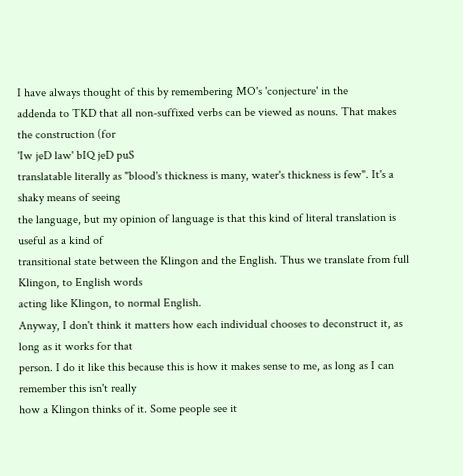I have always thought of this by remembering MO's 'conjecture' in the
addenda to TKD that all non-suffixed verbs can be viewed as nouns. That makes the construction (for
'Iw jeD law' bIQ jeD puS
translatable literally as "blood's thickness is many, water's thickness is few". It's a shaky means of seeing
the language, but my opinion of language is that this kind of literal translation is useful as a kind of
transitional state between the Klingon and the English. Thus we translate from full Klingon, to English words
acting like Klingon, to normal English.
Anyway, I don't think it matters how each individual chooses to deconstruct it, as long as it works for that
person. I do it like this because this is how it makes sense to me, as long as I can remember this isn't really
how a Klingon thinks of it. Some people see it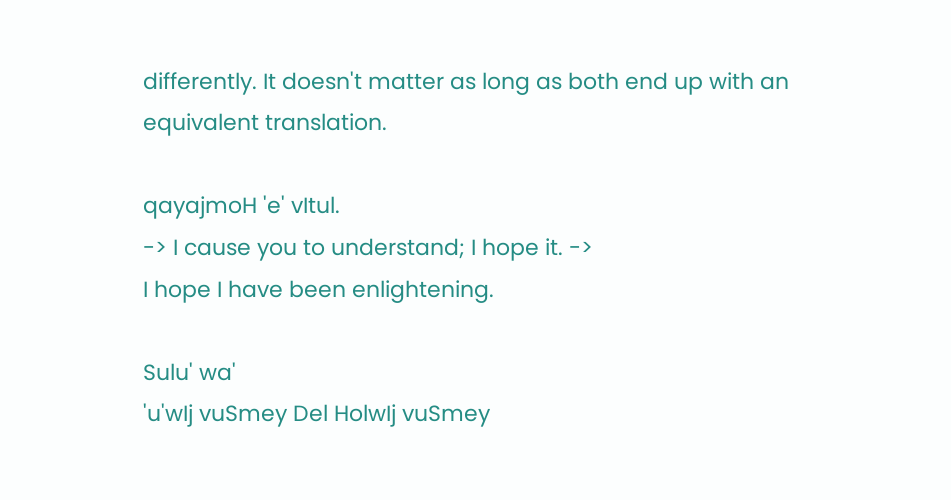differently. It doesn't matter as long as both end up with an
equivalent translation.

qayajmoH 'e' vItul.
-> I cause you to understand; I hope it. ->
I hope I have been enlightening.

Sulu' wa'
'u'wIj vuSmey Del HolwIj vuSmey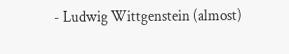- Ludwig Wittgenstein (almost)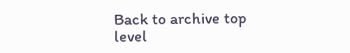Back to archive top level